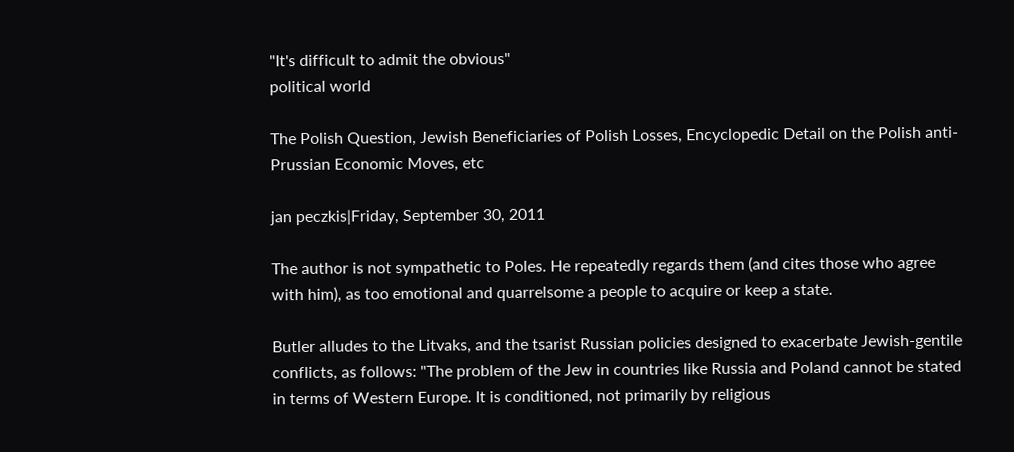"It's difficult to admit the obvious"
political world

The Polish Question, Jewish Beneficiaries of Polish Losses, Encyclopedic Detail on the Polish anti-Prussian Economic Moves, etc

jan peczkis|Friday, September 30, 2011

The author is not sympathetic to Poles. He repeatedly regards them (and cites those who agree with him), as too emotional and quarrelsome a people to acquire or keep a state.

Butler alludes to the Litvaks, and the tsarist Russian policies designed to exacerbate Jewish-gentile conflicts, as follows: "The problem of the Jew in countries like Russia and Poland cannot be stated in terms of Western Europe. It is conditioned, not primarily by religious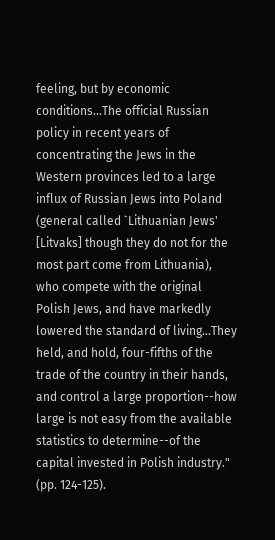feeling, but by economic conditions...The official Russian policy in recent years of concentrating the Jews in the Western provinces led to a large influx of Russian Jews into Poland (general called `Lithuanian Jews' [Litvaks] though they do not for the most part come from Lithuania), who compete with the original Polish Jews, and have markedly lowered the standard of living...They held, and hold, four-fifths of the trade of the country in their hands, and control a large proportion--how large is not easy from the available statistics to determine--of the capital invested in Polish industry." (pp. 124-125).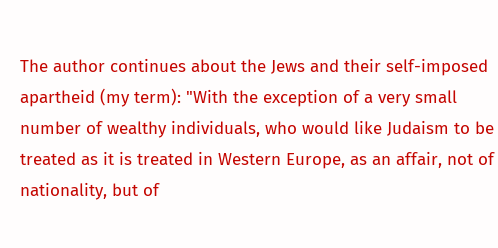The author continues about the Jews and their self-imposed apartheid (my term): "With the exception of a very small number of wealthy individuals, who would like Judaism to be treated as it is treated in Western Europe, as an affair, not of nationality, but of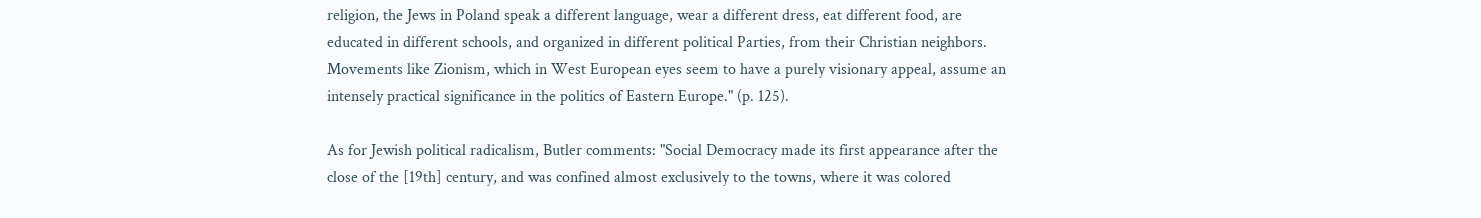religion, the Jews in Poland speak a different language, wear a different dress, eat different food, are educated in different schools, and organized in different political Parties, from their Christian neighbors. Movements like Zionism, which in West European eyes seem to have a purely visionary appeal, assume an intensely practical significance in the politics of Eastern Europe." (p. 125).

As for Jewish political radicalism, Butler comments: "Social Democracy made its first appearance after the close of the [19th] century, and was confined almost exclusively to the towns, where it was colored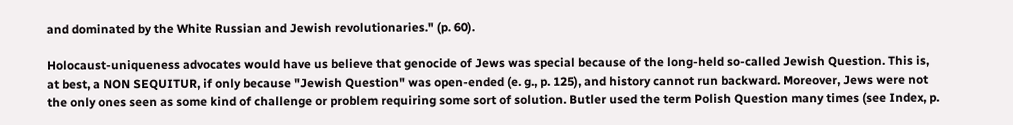and dominated by the White Russian and Jewish revolutionaries." (p. 60).

Holocaust-uniqueness advocates would have us believe that genocide of Jews was special because of the long-held so-called Jewish Question. This is, at best, a NON SEQUITUR, if only because "Jewish Question" was open-ended (e. g., p. 125), and history cannot run backward. Moreover, Jews were not the only ones seen as some kind of challenge or problem requiring some sort of solution. Butler used the term Polish Question many times (see Index, p.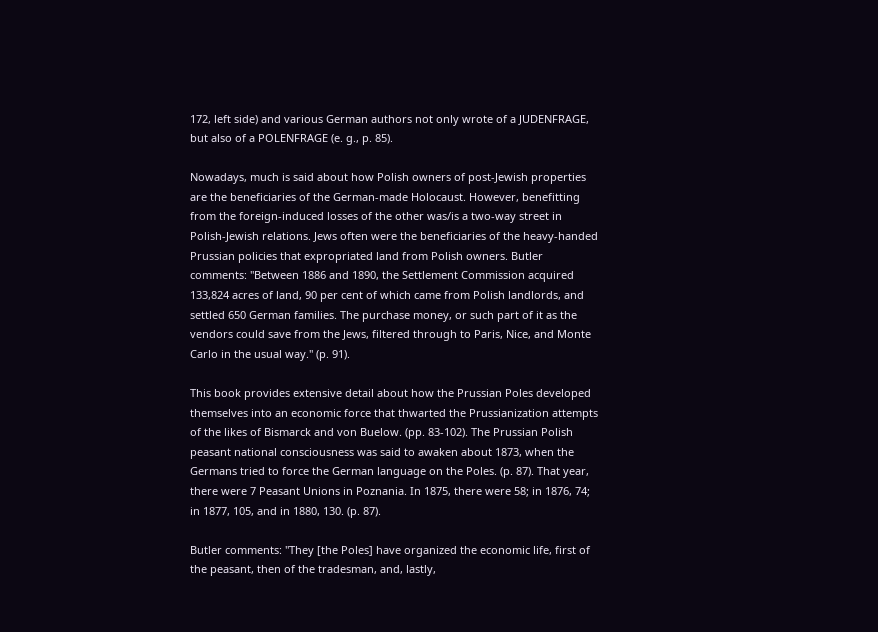172, left side) and various German authors not only wrote of a JUDENFRAGE, but also of a POLENFRAGE (e. g., p. 85).

Nowadays, much is said about how Polish owners of post-Jewish properties are the beneficiaries of the German-made Holocaust. However, benefitting from the foreign-induced losses of the other was/is a two-way street in Polish-Jewish relations. Jews often were the beneficiaries of the heavy-handed Prussian policies that expropriated land from Polish owners. Butler comments: "Between 1886 and 1890, the Settlement Commission acquired 133,824 acres of land, 90 per cent of which came from Polish landlords, and settled 650 German families. The purchase money, or such part of it as the vendors could save from the Jews, filtered through to Paris, Nice, and Monte Carlo in the usual way." (p. 91).

This book provides extensive detail about how the Prussian Poles developed themselves into an economic force that thwarted the Prussianization attempts of the likes of Bismarck and von Buelow. (pp. 83-102). The Prussian Polish peasant national consciousness was said to awaken about 1873, when the Germans tried to force the German language on the Poles. (p. 87). That year, there were 7 Peasant Unions in Poznania. In 1875, there were 58; in 1876, 74; in 1877, 105, and in 1880, 130. (p. 87).

Butler comments: "They [the Poles] have organized the economic life, first of the peasant, then of the tradesman, and, lastly,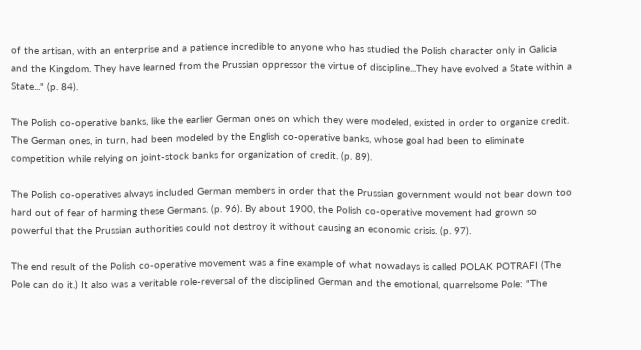of the artisan, with an enterprise and a patience incredible to anyone who has studied the Polish character only in Galicia and the Kingdom. They have learned from the Prussian oppressor the virtue of discipline...They have evolved a State within a State..." (p. 84).

The Polish co-operative banks, like the earlier German ones on which they were modeled, existed in order to organize credit. The German ones, in turn, had been modeled by the English co-operative banks, whose goal had been to eliminate competition while relying on joint-stock banks for organization of credit. (p. 89).

The Polish co-operatives always included German members in order that the Prussian government would not bear down too hard out of fear of harming these Germans. (p. 96). By about 1900, the Polish co-operative movement had grown so powerful that the Prussian authorities could not destroy it without causing an economic crisis. (p. 97).

The end result of the Polish co-operative movement was a fine example of what nowadays is called POLAK POTRAFI (The Pole can do it.) It also was a veritable role-reversal of the disciplined German and the emotional, quarrelsome Pole: "The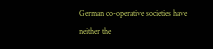German co-operative societies have neither the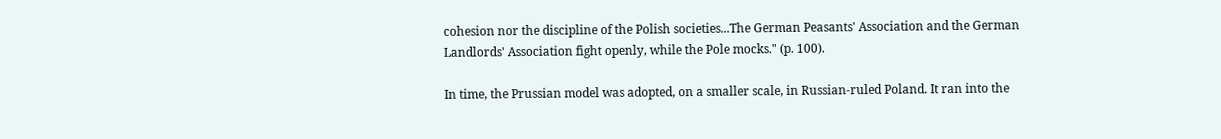cohesion nor the discipline of the Polish societies...The German Peasants' Association and the German Landlords' Association fight openly, while the Pole mocks." (p. 100).

In time, the Prussian model was adopted, on a smaller scale, in Russian-ruled Poland. It ran into the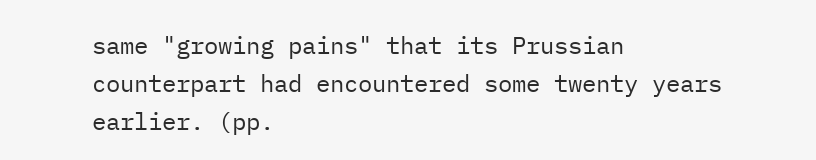same "growing pains" that its Prussian counterpart had encountered some twenty years earlier. (pp.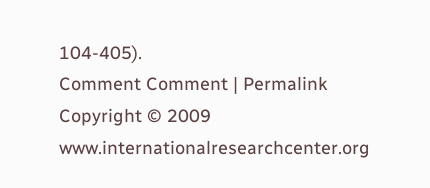104-405).
Comment Comment | Permalink
Copyright © 2009 www.internationalresearchcenter.org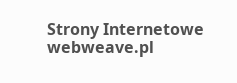Strony Internetowe webweave.pl